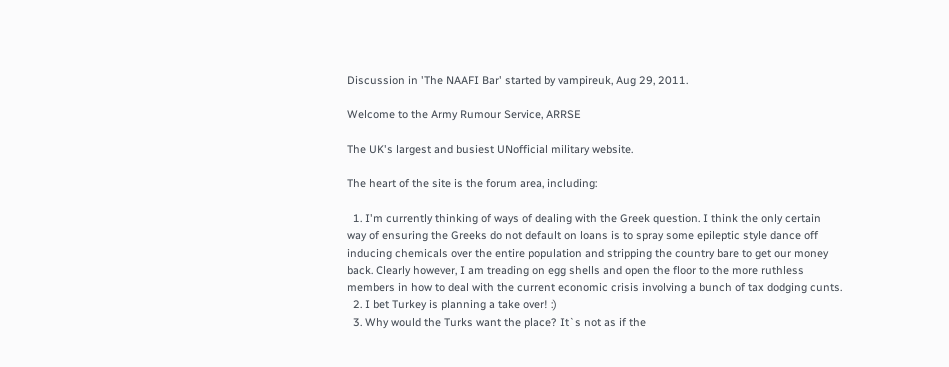Discussion in 'The NAAFI Bar' started by vampireuk, Aug 29, 2011.

Welcome to the Army Rumour Service, ARRSE

The UK's largest and busiest UNofficial military website.

The heart of the site is the forum area, including:

  1. I'm currently thinking of ways of dealing with the Greek question. I think the only certain way of ensuring the Greeks do not default on loans is to spray some epileptic style dance off inducing chemicals over the entire population and stripping the country bare to get our money back. Clearly however, I am treading on egg shells and open the floor to the more ruthless members in how to deal with the current economic crisis involving a bunch of tax dodging cunts.
  2. I bet Turkey is planning a take over! :)
  3. Why would the Turks want the place? It`s not as if the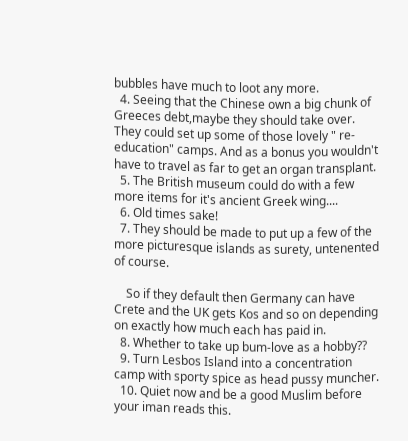bubbles have much to loot any more.
  4. Seeing that the Chinese own a big chunk of Greeces debt,maybe they should take over. They could set up some of those lovely " re-education" camps. And as a bonus you wouldn't have to travel as far to get an organ transplant.
  5. The British museum could do with a few more items for it's ancient Greek wing....
  6. Old times sake!
  7. They should be made to put up a few of the more picturesque islands as surety, untenented of course.

    So if they default then Germany can have Crete and the UK gets Kos and so on depending on exactly how much each has paid in.
  8. Whether to take up bum-love as a hobby??
  9. Turn Lesbos Island into a concentration camp with sporty spice as head pussy muncher.
  10. Quiet now and be a good Muslim before your iman reads this.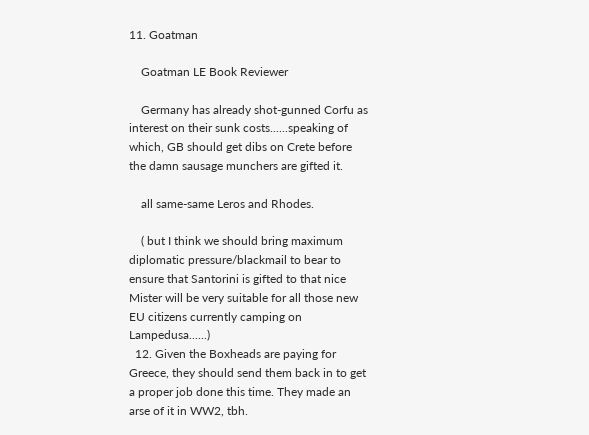11. Goatman

    Goatman LE Book Reviewer

    Germany has already shot-gunned Corfu as interest on their sunk costs......speaking of which, GB should get dibs on Crete before the damn sausage munchers are gifted it.

    all same-same Leros and Rhodes.

    ( but I think we should bring maximum diplomatic pressure/blackmail to bear to ensure that Santorini is gifted to that nice Mister will be very suitable for all those new EU citizens currently camping on Lampedusa......)
  12. Given the Boxheads are paying for Greece, they should send them back in to get a proper job done this time. They made an arse of it in WW2, tbh.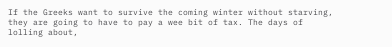If the Greeks want to survive the coming winter without starving, they are going to have to pay a wee bit of tax. The days of lolling about,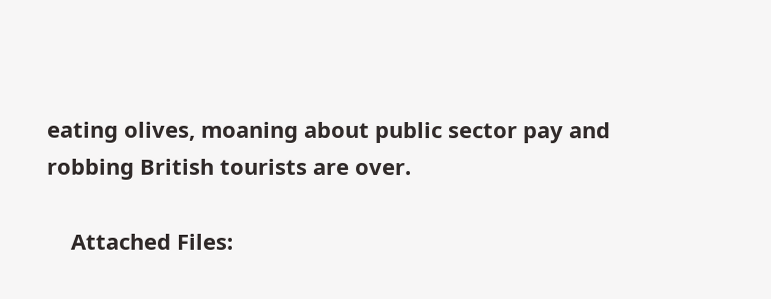eating olives, moaning about public sector pay and robbing British tourists are over.

    Attached Files: